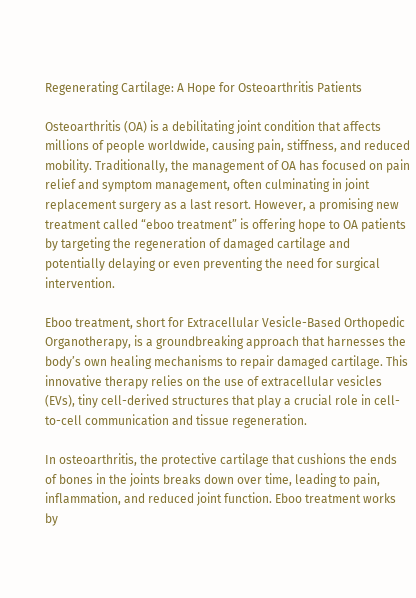Regenerating Cartilage: A Hope for Osteoarthritis Patients

Osteoarthritis (OA) is a debilitating joint condition that affects millions of people worldwide, causing pain, stiffness, and reduced mobility. Traditionally, the management of OA has focused on pain relief and symptom management, often culminating in joint replacement surgery as a last resort. However, a promising new treatment called “eboo treatment” is offering hope to OA patients by targeting the regeneration of damaged cartilage and potentially delaying or even preventing the need for surgical intervention.

Eboo treatment, short for Extracellular Vesicle-Based Orthopedic Organotherapy, is a groundbreaking approach that harnesses the body’s own healing mechanisms to repair damaged cartilage. This innovative therapy relies on the use of extracellular vesicles (EVs), tiny cell-derived structures that play a crucial role in cell-to-cell communication and tissue regeneration.

In osteoarthritis, the protective cartilage that cushions the ends of bones in the joints breaks down over time, leading to pain, inflammation, and reduced joint function. Eboo treatment works by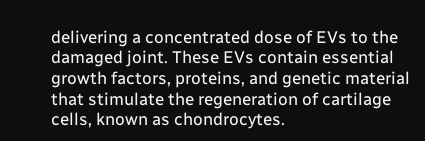delivering a concentrated dose of EVs to the damaged joint. These EVs contain essential growth factors, proteins, and genetic material that stimulate the regeneration of cartilage cells, known as chondrocytes.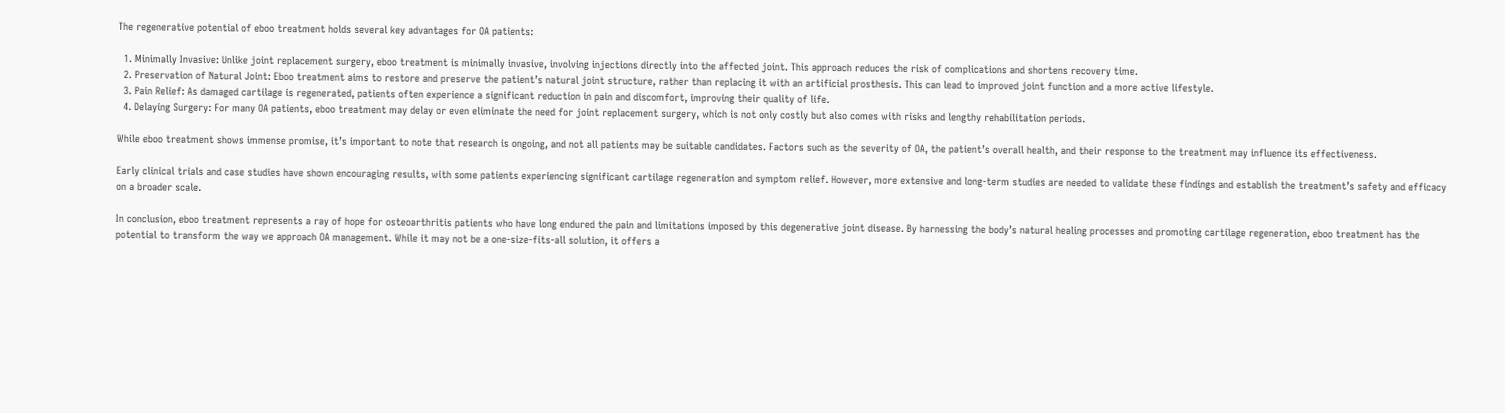The regenerative potential of eboo treatment holds several key advantages for OA patients:

  1. Minimally Invasive: Unlike joint replacement surgery, eboo treatment is minimally invasive, involving injections directly into the affected joint. This approach reduces the risk of complications and shortens recovery time.
  2. Preservation of Natural Joint: Eboo treatment aims to restore and preserve the patient’s natural joint structure, rather than replacing it with an artificial prosthesis. This can lead to improved joint function and a more active lifestyle.
  3. Pain Relief: As damaged cartilage is regenerated, patients often experience a significant reduction in pain and discomfort, improving their quality of life.
  4. Delaying Surgery: For many OA patients, eboo treatment may delay or even eliminate the need for joint replacement surgery, which is not only costly but also comes with risks and lengthy rehabilitation periods.

While eboo treatment shows immense promise, it’s important to note that research is ongoing, and not all patients may be suitable candidates. Factors such as the severity of OA, the patient’s overall health, and their response to the treatment may influence its effectiveness.

Early clinical trials and case studies have shown encouraging results, with some patients experiencing significant cartilage regeneration and symptom relief. However, more extensive and long-term studies are needed to validate these findings and establish the treatment’s safety and efficacy on a broader scale.

In conclusion, eboo treatment represents a ray of hope for osteoarthritis patients who have long endured the pain and limitations imposed by this degenerative joint disease. By harnessing the body’s natural healing processes and promoting cartilage regeneration, eboo treatment has the potential to transform the way we approach OA management. While it may not be a one-size-fits-all solution, it offers a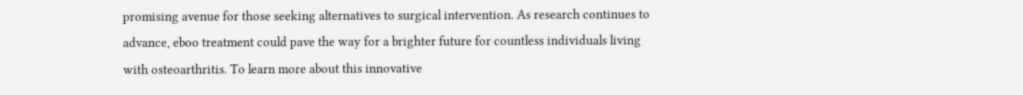promising avenue for those seeking alternatives to surgical intervention. As research continues to advance, eboo treatment could pave the way for a brighter future for countless individuals living with osteoarthritis. To learn more about this innovative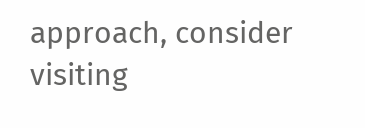approach, consider visiting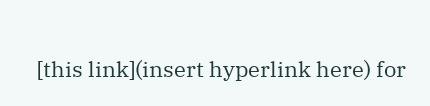[this link](insert hyperlink here) for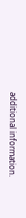additional information.